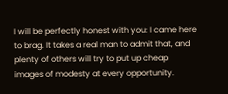I will be perfectly honest with you: I came here to brag. It takes a real man to admit that, and plenty of others will try to put up cheap images of modesty at every opportunity.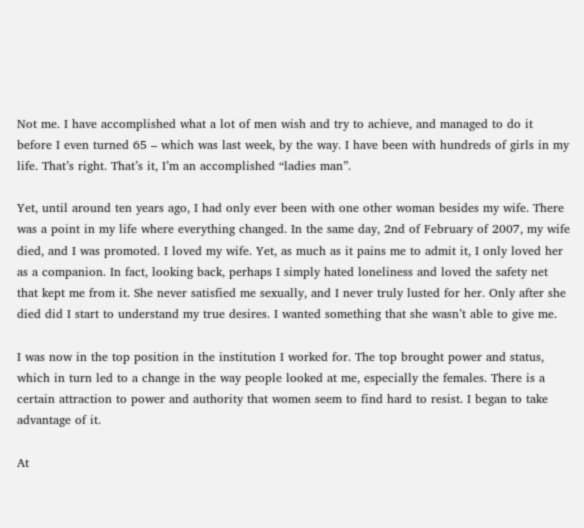Not me. I have accomplished what a lot of men wish and try to achieve, and managed to do it before I even turned 65 – which was last week, by the way. I have been with hundreds of girls in my life. That’s right. That’s it, I’m an accomplished “ladies man”.

Yet, until around ten years ago, I had only ever been with one other woman besides my wife. There was a point in my life where everything changed. In the same day, 2nd of February of 2007, my wife died, and I was promoted. I loved my wife. Yet, as much as it pains me to admit it, I only loved her as a companion. In fact, looking back, perhaps I simply hated loneliness and loved the safety net that kept me from it. She never satisfied me sexually, and I never truly lusted for her. Only after she died did I start to understand my true desires. I wanted something that she wasn’t able to give me.

I was now in the top position in the institution I worked for. The top brought power and status, which in turn led to a change in the way people looked at me, especially the females. There is a certain attraction to power and authority that women seem to find hard to resist. I began to take advantage of it.

At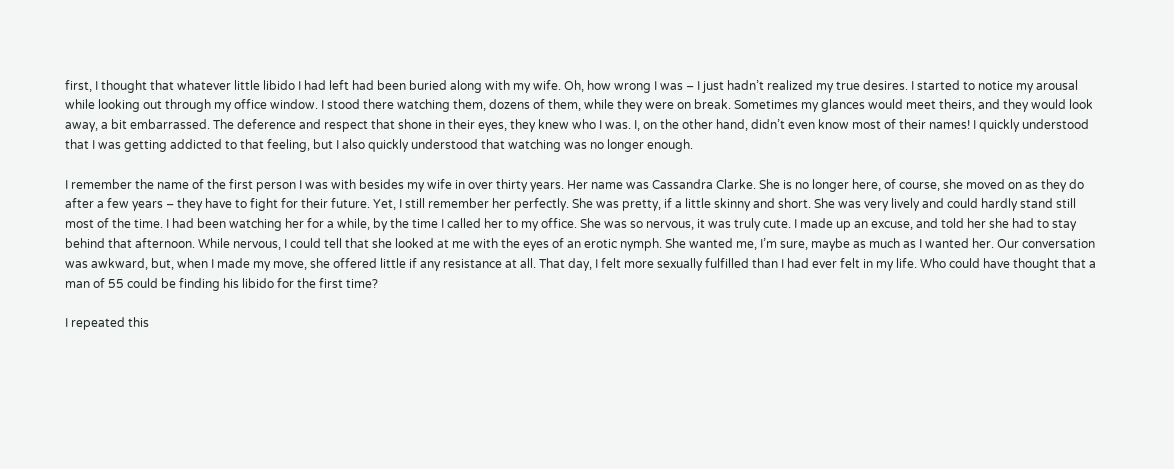first, I thought that whatever little libido I had left had been buried along with my wife. Oh, how wrong I was – I just hadn’t realized my true desires. I started to notice my arousal while looking out through my office window. I stood there watching them, dozens of them, while they were on break. Sometimes my glances would meet theirs, and they would look away, a bit embarrassed. The deference and respect that shone in their eyes, they knew who I was. I, on the other hand, didn’t even know most of their names! I quickly understood that I was getting addicted to that feeling, but I also quickly understood that watching was no longer enough.

I remember the name of the first person I was with besides my wife in over thirty years. Her name was Cassandra Clarke. She is no longer here, of course, she moved on as they do after a few years – they have to fight for their future. Yet, I still remember her perfectly. She was pretty, if a little skinny and short. She was very lively and could hardly stand still most of the time. I had been watching her for a while, by the time I called her to my office. She was so nervous, it was truly cute. I made up an excuse, and told her she had to stay behind that afternoon. While nervous, I could tell that she looked at me with the eyes of an erotic nymph. She wanted me, I’m sure, maybe as much as I wanted her. Our conversation was awkward, but, when I made my move, she offered little if any resistance at all. That day, I felt more sexually fulfilled than I had ever felt in my life. Who could have thought that a man of 55 could be finding his libido for the first time?

I repeated this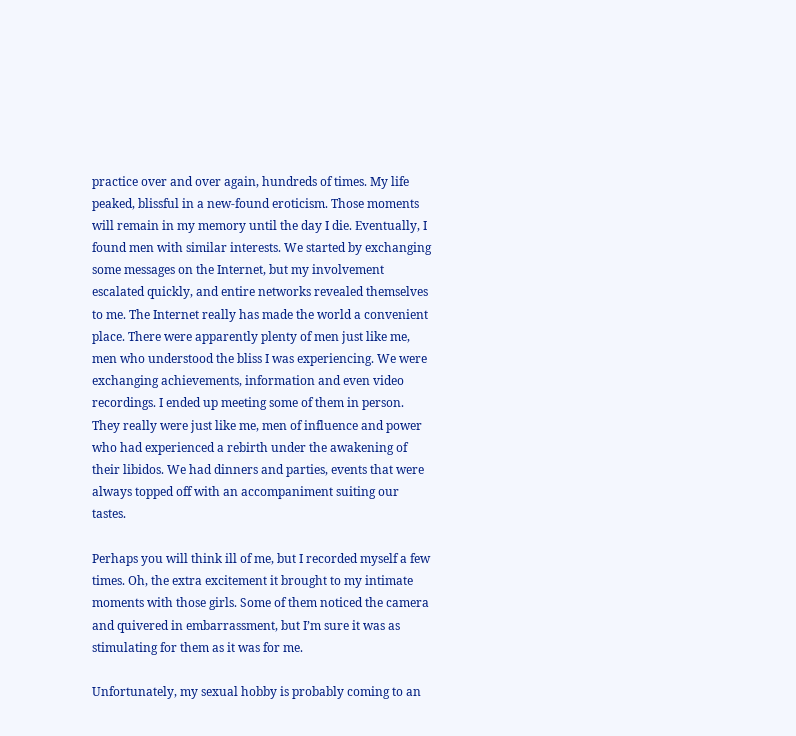practice over and over again, hundreds of times. My life peaked, blissful in a new-found eroticism. Those moments will remain in my memory until the day I die. Eventually, I found men with similar interests. We started by exchanging some messages on the Internet, but my involvement escalated quickly, and entire networks revealed themselves to me. The Internet really has made the world a convenient place. There were apparently plenty of men just like me, men who understood the bliss I was experiencing. We were exchanging achievements, information and even video recordings. I ended up meeting some of them in person. They really were just like me, men of influence and power who had experienced a rebirth under the awakening of their libidos. We had dinners and parties, events that were always topped off with an accompaniment suiting our tastes.

Perhaps you will think ill of me, but I recorded myself a few times. Oh, the extra excitement it brought to my intimate moments with those girls. Some of them noticed the camera and quivered in embarrassment, but I’m sure it was as stimulating for them as it was for me.

Unfortunately, my sexual hobby is probably coming to an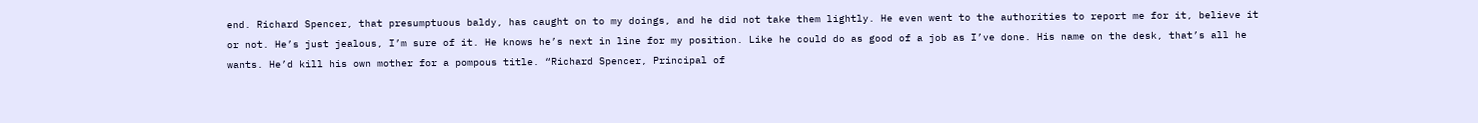end. Richard Spencer, that presumptuous baldy, has caught on to my doings, and he did not take them lightly. He even went to the authorities to report me for it, believe it or not. He’s just jealous, I’m sure of it. He knows he’s next in line for my position. Like he could do as good of a job as I’ve done. His name on the desk, that’s all he wants. He’d kill his own mother for a pompous title. “Richard Spencer, Principal of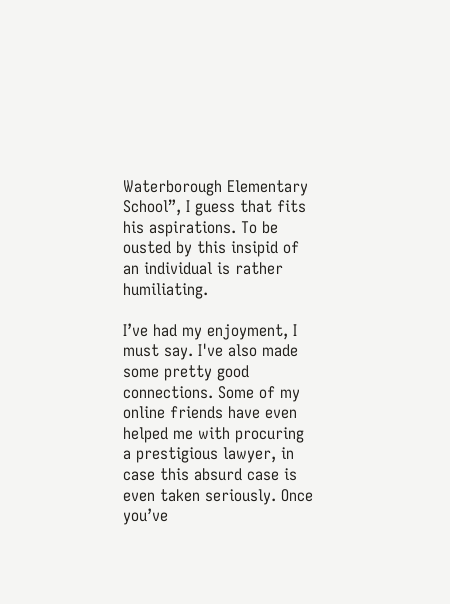Waterborough Elementary School”, I guess that fits his aspirations. To be ousted by this insipid of an individual is rather humiliating.

I’ve had my enjoyment, I must say. I've also made some pretty good connections. Some of my online friends have even helped me with procuring a prestigious lawyer, in case this absurd case is even taken seriously. Once you’ve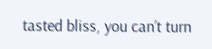tasted bliss, you can’t turn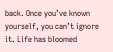back. Once you’ve known yourself, you can’t ignore it. Life has bloomed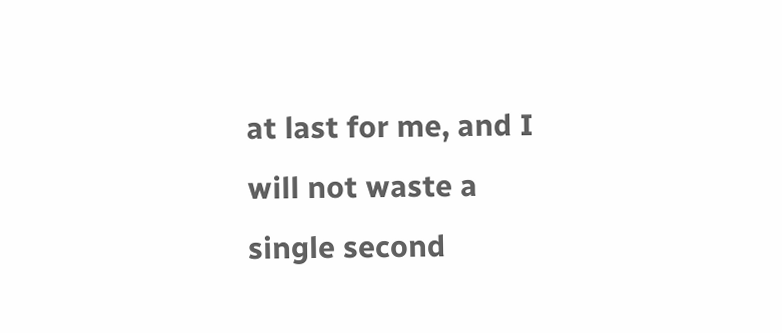at last for me, and I will not waste a single second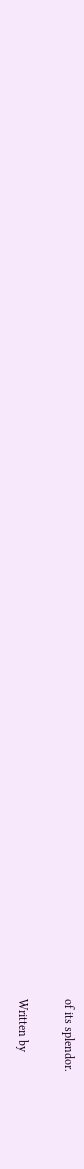of its splendor.

Written by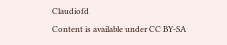Claudiofd
Content is available under CC BY-SA